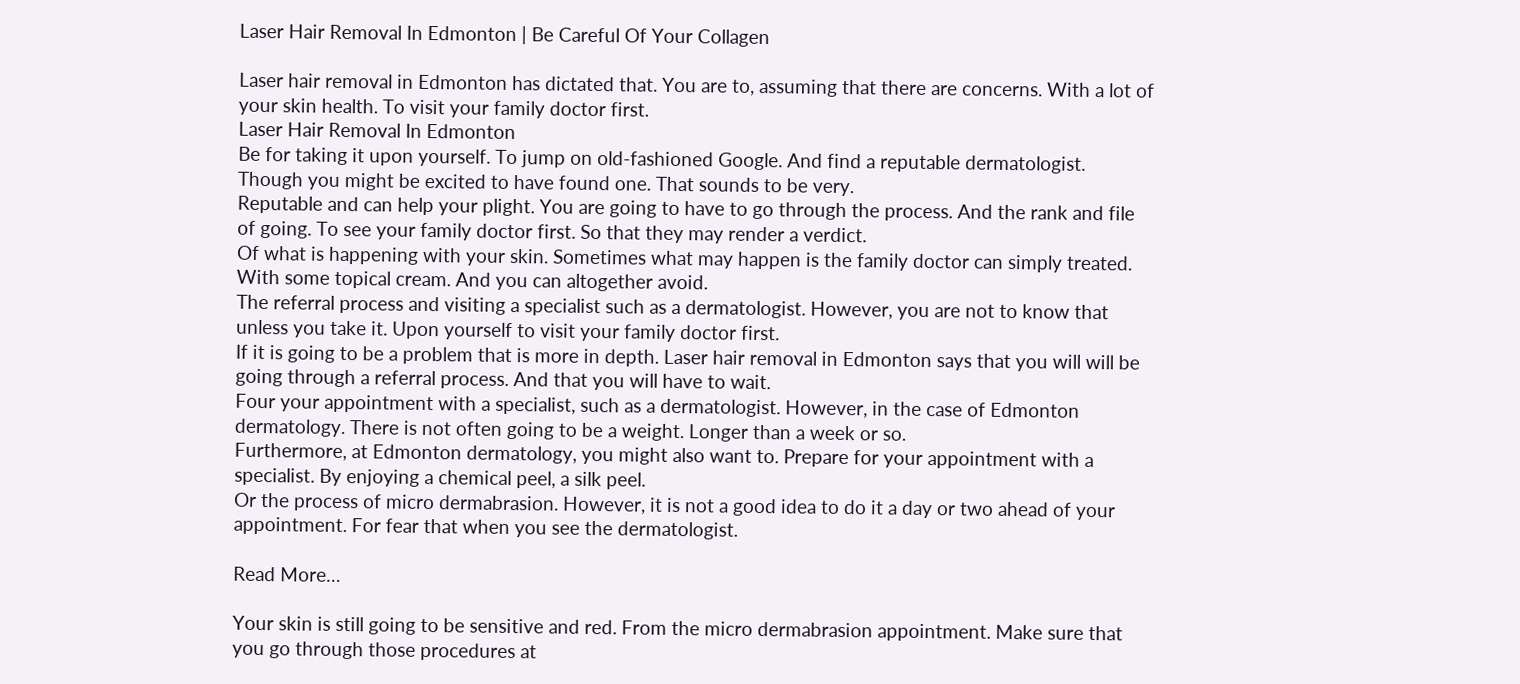Laser Hair Removal In Edmonton | Be Careful Of Your Collagen

Laser hair removal in Edmonton has dictated that. You are to, assuming that there are concerns. With a lot of your skin health. To visit your family doctor first.
Laser Hair Removal In Edmonton
Be for taking it upon yourself. To jump on old-fashioned Google. And find a reputable dermatologist. Though you might be excited to have found one. That sounds to be very.
Reputable and can help your plight. You are going to have to go through the process. And the rank and file of going. To see your family doctor first. So that they may render a verdict.
Of what is happening with your skin. Sometimes what may happen is the family doctor can simply treated. With some topical cream. And you can altogether avoid.
The referral process and visiting a specialist such as a dermatologist. However, you are not to know that unless you take it. Upon yourself to visit your family doctor first.
If it is going to be a problem that is more in depth. Laser hair removal in Edmonton says that you will will be going through a referral process. And that you will have to wait.
Four your appointment with a specialist, such as a dermatologist. However, in the case of Edmonton dermatology. There is not often going to be a weight. Longer than a week or so.
Furthermore, at Edmonton dermatology, you might also want to. Prepare for your appointment with a specialist. By enjoying a chemical peel, a silk peel.
Or the process of micro dermabrasion. However, it is not a good idea to do it a day or two ahead of your appointment. For fear that when you see the dermatologist.

Read More…

Your skin is still going to be sensitive and red. From the micro dermabrasion appointment. Make sure that you go through those procedures at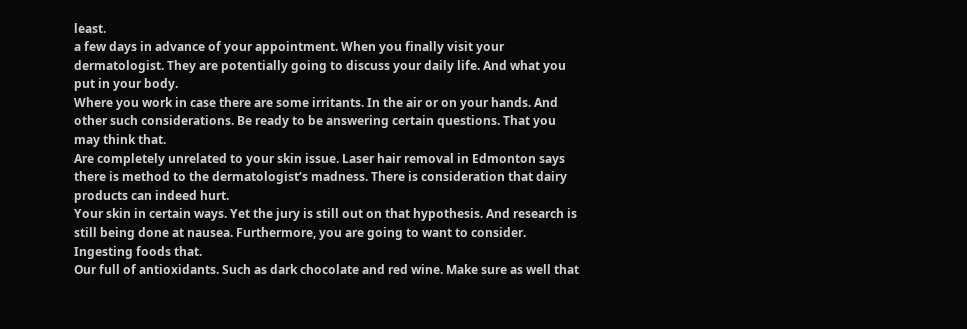least.
a few days in advance of your appointment. When you finally visit your dermatologist. They are potentially going to discuss your daily life. And what you put in your body.
Where you work in case there are some irritants. In the air or on your hands. And other such considerations. Be ready to be answering certain questions. That you may think that.
Are completely unrelated to your skin issue. Laser hair removal in Edmonton says there is method to the dermatologist’s madness. There is consideration that dairy products can indeed hurt.
Your skin in certain ways. Yet the jury is still out on that hypothesis. And research is still being done at nausea. Furthermore, you are going to want to consider. Ingesting foods that.
Our full of antioxidants. Such as dark chocolate and red wine. Make sure as well that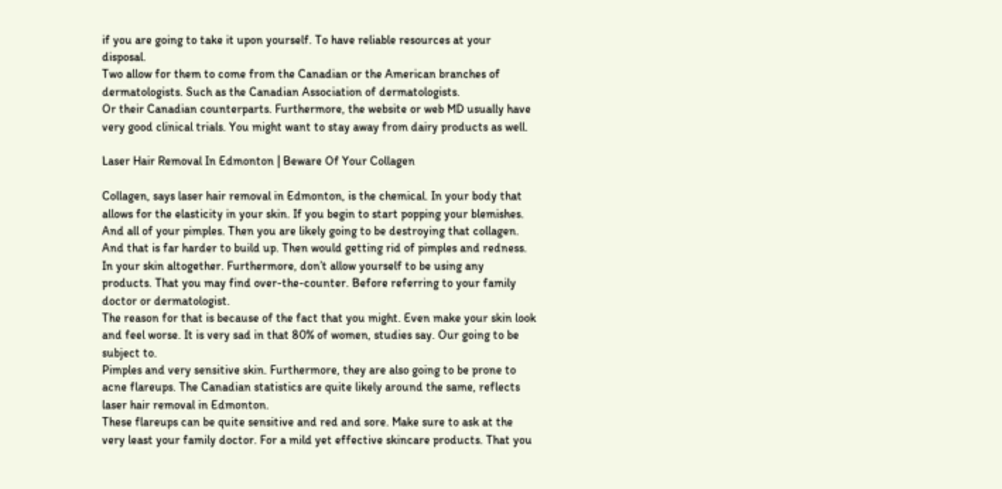if you are going to take it upon yourself. To have reliable resources at your disposal.
Two allow for them to come from the Canadian or the American branches of dermatologists. Such as the Canadian Association of dermatologists.
Or their Canadian counterparts. Furthermore, the website or web MD usually have very good clinical trials. You might want to stay away from dairy products as well.

Laser Hair Removal In Edmonton | Beware Of Your Collagen

Collagen, says laser hair removal in Edmonton, is the chemical. In your body that allows for the elasticity in your skin. If you begin to start popping your blemishes.
And all of your pimples. Then you are likely going to be destroying that collagen. And that is far harder to build up. Then would getting rid of pimples and redness.
In your skin altogether. Furthermore, don’t allow yourself to be using any products. That you may find over-the-counter. Before referring to your family doctor or dermatologist.
The reason for that is because of the fact that you might. Even make your skin look and feel worse. It is very sad in that 80% of women, studies say. Our going to be subject to.
Pimples and very sensitive skin. Furthermore, they are also going to be prone to acne flareups. The Canadian statistics are quite likely around the same, reflects laser hair removal in Edmonton.
These flareups can be quite sensitive and red and sore. Make sure to ask at the very least your family doctor. For a mild yet effective skincare products. That you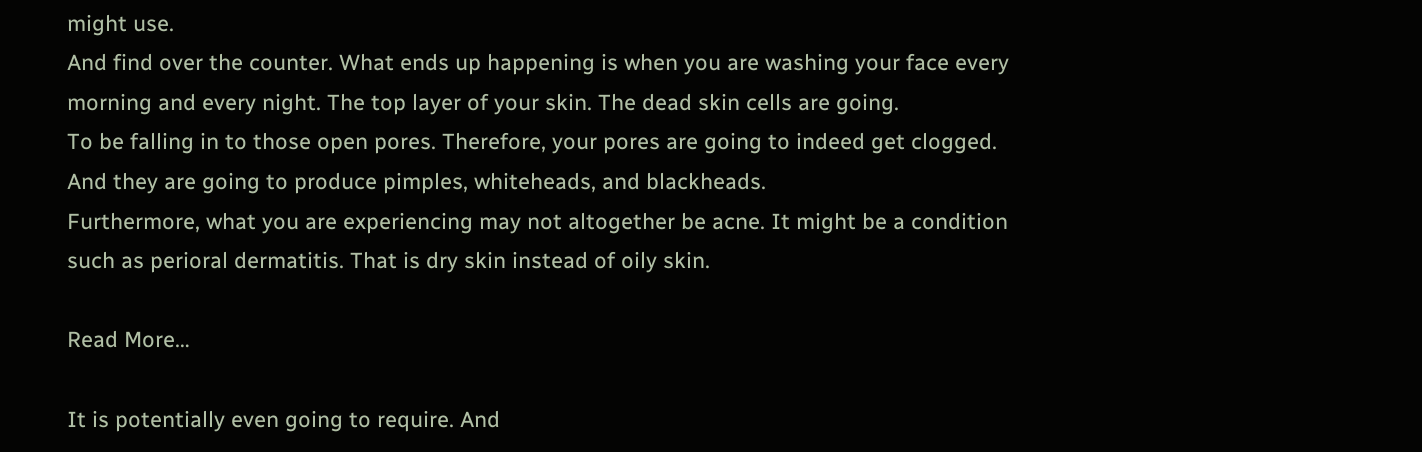might use.
And find over the counter. What ends up happening is when you are washing your face every morning and every night. The top layer of your skin. The dead skin cells are going.
To be falling in to those open pores. Therefore, your pores are going to indeed get clogged. And they are going to produce pimples, whiteheads, and blackheads.
Furthermore, what you are experiencing may not altogether be acne. It might be a condition such as perioral dermatitis. That is dry skin instead of oily skin.

Read More…

It is potentially even going to require. And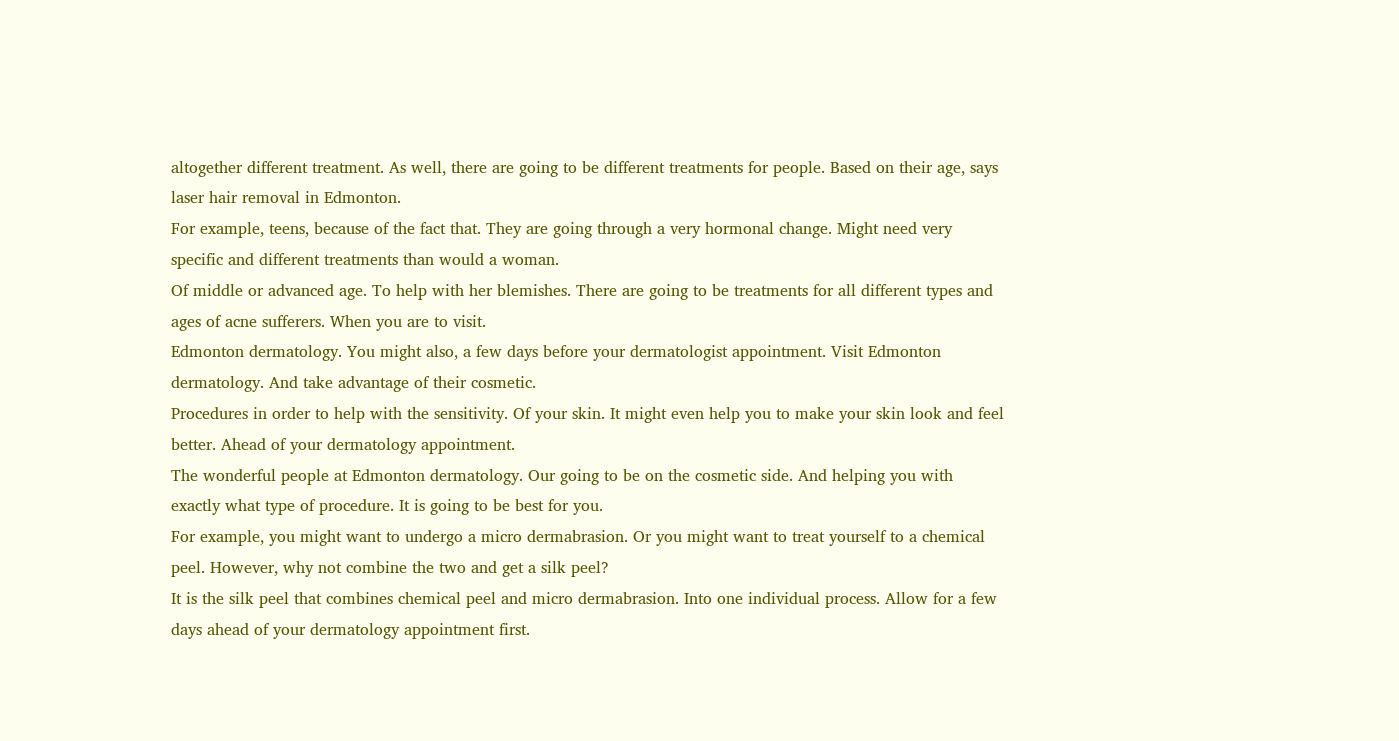altogether different treatment. As well, there are going to be different treatments for people. Based on their age, says laser hair removal in Edmonton.
For example, teens, because of the fact that. They are going through a very hormonal change. Might need very specific and different treatments than would a woman.
Of middle or advanced age. To help with her blemishes. There are going to be treatments for all different types and ages of acne sufferers. When you are to visit.
Edmonton dermatology. You might also, a few days before your dermatologist appointment. Visit Edmonton dermatology. And take advantage of their cosmetic.
Procedures in order to help with the sensitivity. Of your skin. It might even help you to make your skin look and feel better. Ahead of your dermatology appointment.
The wonderful people at Edmonton dermatology. Our going to be on the cosmetic side. And helping you with exactly what type of procedure. It is going to be best for you.
For example, you might want to undergo a micro dermabrasion. Or you might want to treat yourself to a chemical peel. However, why not combine the two and get a silk peel?
It is the silk peel that combines chemical peel and micro dermabrasion. Into one individual process. Allow for a few days ahead of your dermatology appointment first.